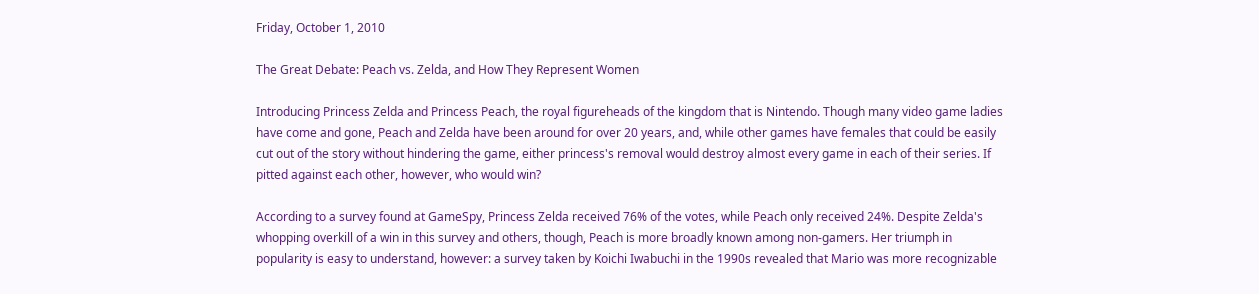Friday, October 1, 2010

The Great Debate: Peach vs. Zelda, and How They Represent Women

Introducing Princess Zelda and Princess Peach, the royal figureheads of the kingdom that is Nintendo. Though many video game ladies have come and gone, Peach and Zelda have been around for over 20 years, and, while other games have females that could be easily cut out of the story without hindering the game, either princess's removal would destroy almost every game in each of their series. If pitted against each other, however, who would win?

According to a survey found at GameSpy, Princess Zelda received 76% of the votes, while Peach only received 24%. Despite Zelda's whopping overkill of a win in this survey and others, though, Peach is more broadly known among non-gamers. Her triumph in popularity is easy to understand, however: a survey taken by Koichi Iwabuchi in the 1990s revealed that Mario was more recognizable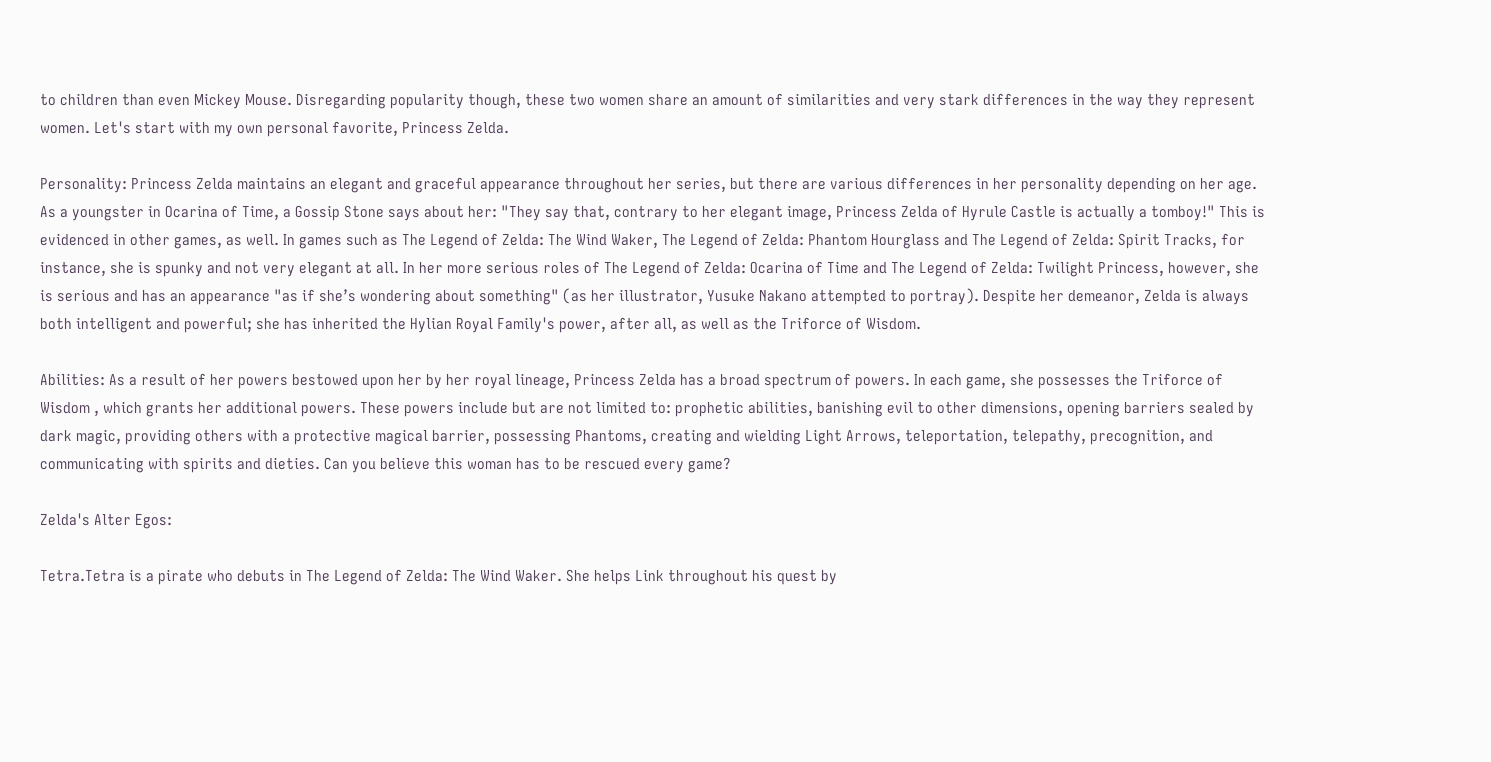to children than even Mickey Mouse. Disregarding popularity though, these two women share an amount of similarities and very stark differences in the way they represent women. Let's start with my own personal favorite, Princess Zelda.

Personality: Princess Zelda maintains an elegant and graceful appearance throughout her series, but there are various differences in her personality depending on her age. As a youngster in Ocarina of Time, a Gossip Stone says about her: "They say that, contrary to her elegant image, Princess Zelda of Hyrule Castle is actually a tomboy!" This is evidenced in other games, as well. In games such as The Legend of Zelda: The Wind Waker, The Legend of Zelda: Phantom Hourglass and The Legend of Zelda: Spirit Tracks, for instance, she is spunky and not very elegant at all. In her more serious roles of The Legend of Zelda: Ocarina of Time and The Legend of Zelda: Twilight Princess, however, she is serious and has an appearance "as if she’s wondering about something" (as her illustrator, Yusuke Nakano attempted to portray). Despite her demeanor, Zelda is always both intelligent and powerful; she has inherited the Hylian Royal Family's power, after all, as well as the Triforce of Wisdom.

Abilities: As a result of her powers bestowed upon her by her royal lineage, Princess Zelda has a broad spectrum of powers. In each game, she possesses the Triforce of Wisdom , which grants her additional powers. These powers include but are not limited to: prophetic abilities, banishing evil to other dimensions, opening barriers sealed by dark magic, providing others with a protective magical barrier, possessing Phantoms, creating and wielding Light Arrows, teleportation, telepathy, precognition, and communicating with spirits and dieties. Can you believe this woman has to be rescued every game?

Zelda's Alter Egos:

Tetra.Tetra is a pirate who debuts in The Legend of Zelda: The Wind Waker. She helps Link throughout his quest by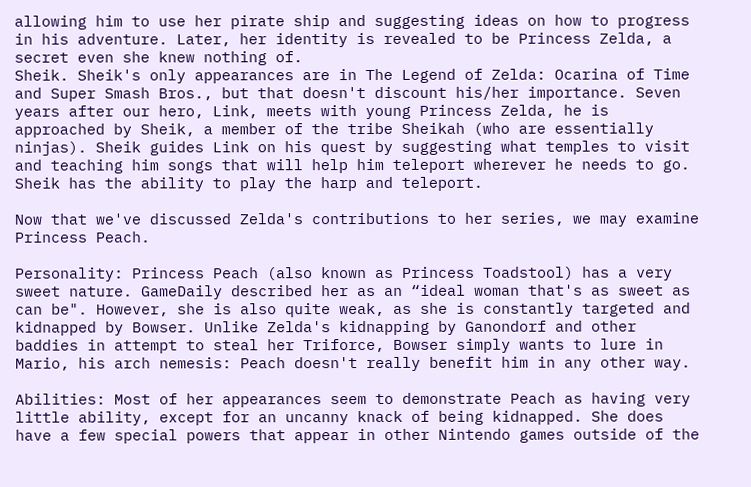allowing him to use her pirate ship and suggesting ideas on how to progress in his adventure. Later, her identity is revealed to be Princess Zelda, a secret even she knew nothing of.
Sheik. Sheik's only appearances are in The Legend of Zelda: Ocarina of Time and Super Smash Bros., but that doesn't discount his/her importance. Seven years after our hero, Link, meets with young Princess Zelda, he is approached by Sheik, a member of the tribe Sheikah (who are essentially ninjas). Sheik guides Link on his quest by suggesting what temples to visit and teaching him songs that will help him teleport wherever he needs to go. Sheik has the ability to play the harp and teleport.

Now that we've discussed Zelda's contributions to her series, we may examine Princess Peach.

Personality: Princess Peach (also known as Princess Toadstool) has a very sweet nature. GameDaily described her as an “ideal woman that's as sweet as can be". However, she is also quite weak, as she is constantly targeted and kidnapped by Bowser. Unlike Zelda's kidnapping by Ganondorf and other baddies in attempt to steal her Triforce, Bowser simply wants to lure in Mario, his arch nemesis: Peach doesn't really benefit him in any other way.

Abilities: Most of her appearances seem to demonstrate Peach as having very little ability, except for an uncanny knack of being kidnapped. She does have a few special powers that appear in other Nintendo games outside of the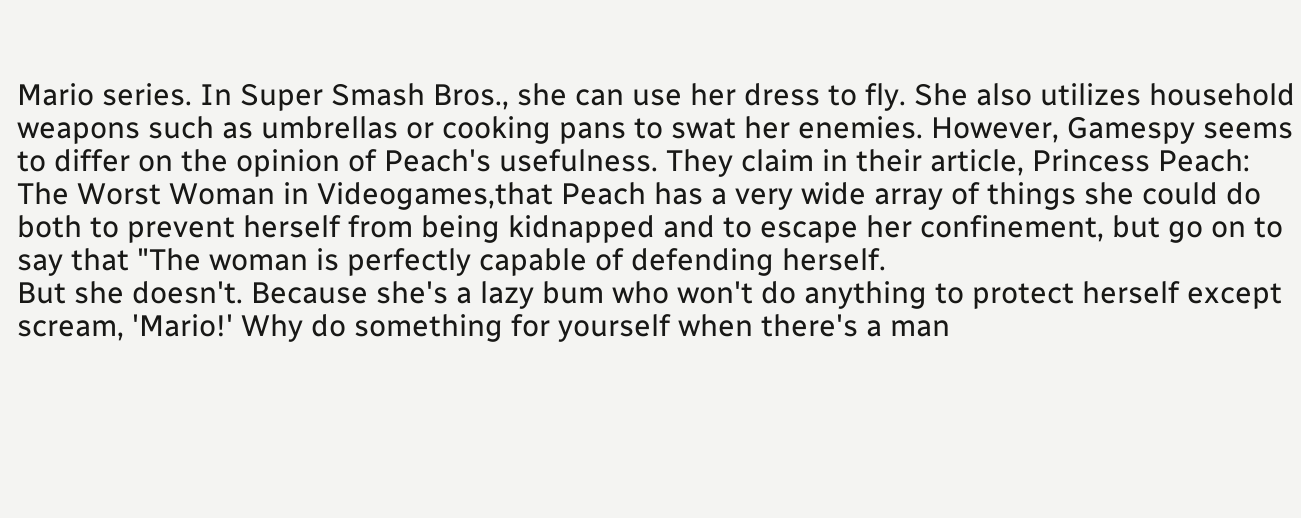Mario series. In Super Smash Bros., she can use her dress to fly. She also utilizes household weapons such as umbrellas or cooking pans to swat her enemies. However, Gamespy seems to differ on the opinion of Peach's usefulness. They claim in their article, Princess Peach: The Worst Woman in Videogames,that Peach has a very wide array of things she could do both to prevent herself from being kidnapped and to escape her confinement, but go on to say that "The woman is perfectly capable of defending herself.
But she doesn't. Because she's a lazy bum who won't do anything to protect herself except scream, 'Mario!' Why do something for yourself when there's a man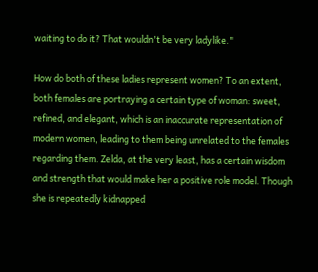waiting to do it? That wouldn't be very ladylike."

How do both of these ladies represent women? To an extent, both females are portraying a certain type of woman: sweet, refined, and elegant, which is an inaccurate representation of modern women, leading to them being unrelated to the females regarding them. Zelda, at the very least, has a certain wisdom and strength that would make her a positive role model. Though she is repeatedly kidnapped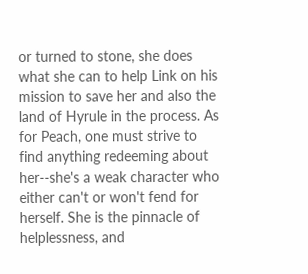or turned to stone, she does what she can to help Link on his mission to save her and also the land of Hyrule in the process. As for Peach, one must strive to find anything redeeming about her--she's a weak character who either can't or won't fend for herself. She is the pinnacle of helplessness, and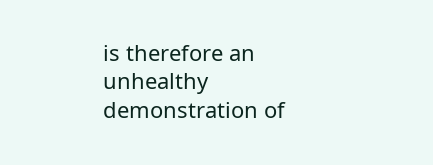is therefore an unhealthy demonstration of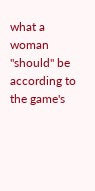what a woman "should" be according to the game's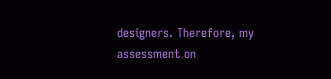designers. Therefore, my assessment on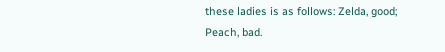these ladies is as follows: Zelda, good; Peach, bad.